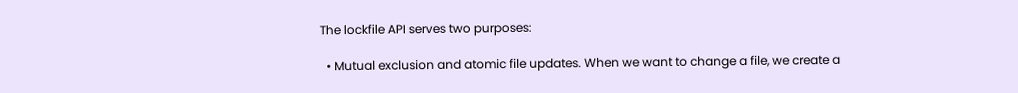The lockfile API serves two purposes:

  • Mutual exclusion and atomic file updates. When we want to change a file, we create a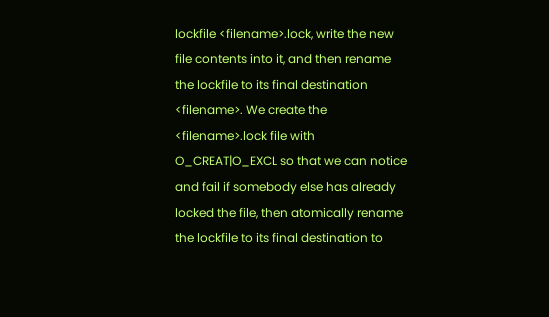lockfile <filename>.lock, write the new file contents into it, and then rename the lockfile to its final destination <filename>. We create the <filename>.lock file with O_CREAT|O_EXCL so that we can notice and fail if somebody else has already locked the file, then atomically rename the lockfile to its final destination to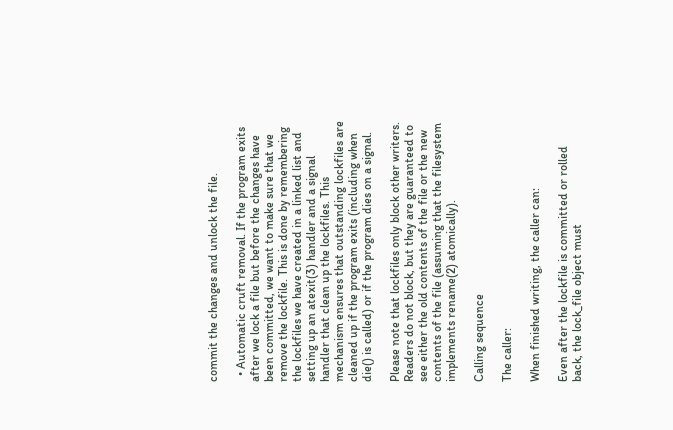commit the changes and unlock the file.

  • Automatic cruft removal. If the program exits after we lock a file but before the changes have been committed, we want to make sure that we remove the lockfile. This is done by remembering the lockfiles we have created in a linked list and setting up an atexit(3) handler and a signal handler that clean up the lockfiles. This mechanism ensures that outstanding lockfiles are cleaned up if the program exits (including when die() is called) or if the program dies on a signal.

Please note that lockfiles only block other writers. Readers do not block, but they are guaranteed to see either the old contents of the file or the new contents of the file (assuming that the filesystem implements rename(2) atomically).

Calling sequence

The caller:

When finished writing, the caller can:

Even after the lockfile is committed or rolled back, the lock_file object must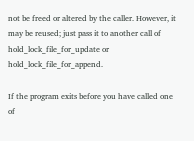not be freed or altered by the caller. However, it may be reused; just pass it to another call of hold_lock_file_for_update or hold_lock_file_for_append.

If the program exits before you have called one of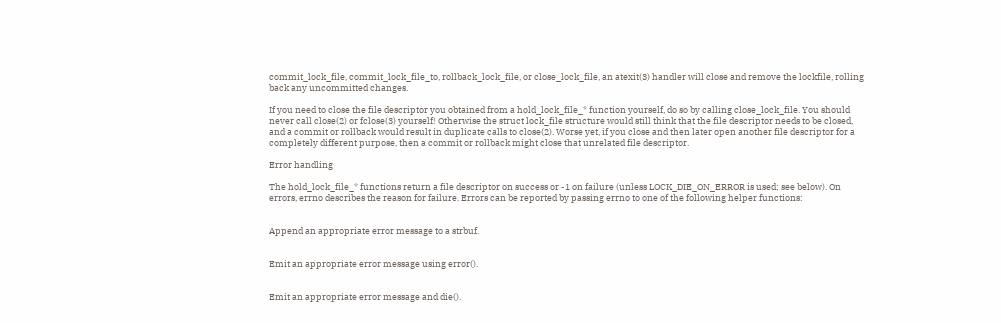commit_lock_file, commit_lock_file_to, rollback_lock_file, or close_lock_file, an atexit(3) handler will close and remove the lockfile, rolling back any uncommitted changes.

If you need to close the file descriptor you obtained from a hold_lock_file_* function yourself, do so by calling close_lock_file. You should never call close(2) or fclose(3) yourself! Otherwise the struct lock_file structure would still think that the file descriptor needs to be closed, and a commit or rollback would result in duplicate calls to close(2). Worse yet, if you close and then later open another file descriptor for a completely different purpose, then a commit or rollback might close that unrelated file descriptor.

Error handling

The hold_lock_file_* functions return a file descriptor on success or -1 on failure (unless LOCK_DIE_ON_ERROR is used; see below). On errors, errno describes the reason for failure. Errors can be reported by passing errno to one of the following helper functions:


Append an appropriate error message to a strbuf.


Emit an appropriate error message using error().


Emit an appropriate error message and die().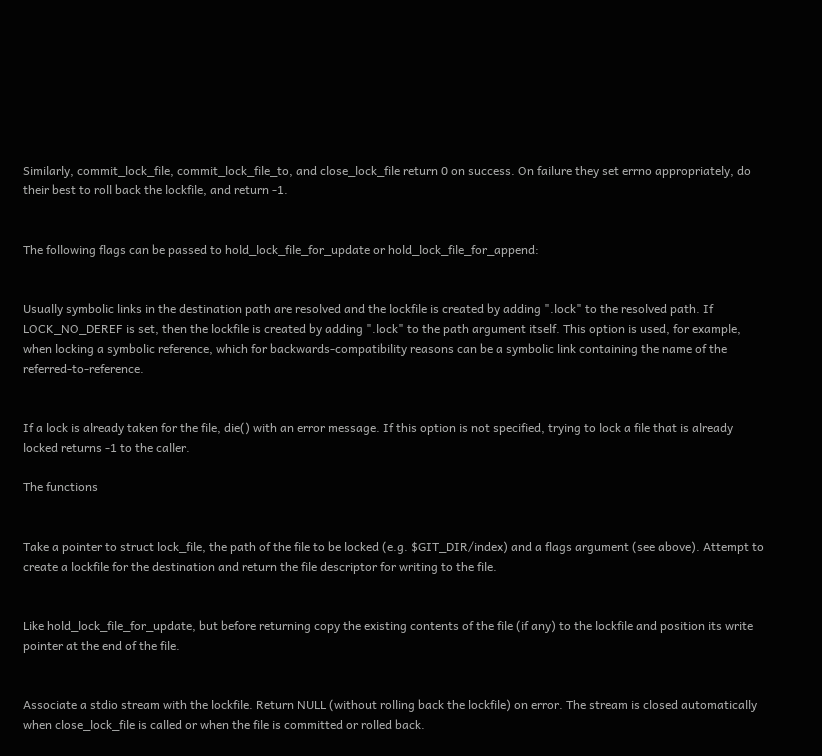Similarly, commit_lock_file, commit_lock_file_to, and close_lock_file return 0 on success. On failure they set errno appropriately, do their best to roll back the lockfile, and return -1.


The following flags can be passed to hold_lock_file_for_update or hold_lock_file_for_append:


Usually symbolic links in the destination path are resolved and the lockfile is created by adding ".lock" to the resolved path. If LOCK_NO_DEREF is set, then the lockfile is created by adding ".lock" to the path argument itself. This option is used, for example, when locking a symbolic reference, which for backwards-compatibility reasons can be a symbolic link containing the name of the referred-to-reference.


If a lock is already taken for the file, die() with an error message. If this option is not specified, trying to lock a file that is already locked returns -1 to the caller.

The functions


Take a pointer to struct lock_file, the path of the file to be locked (e.g. $GIT_DIR/index) and a flags argument (see above). Attempt to create a lockfile for the destination and return the file descriptor for writing to the file.


Like hold_lock_file_for_update, but before returning copy the existing contents of the file (if any) to the lockfile and position its write pointer at the end of the file.


Associate a stdio stream with the lockfile. Return NULL (without rolling back the lockfile) on error. The stream is closed automatically when close_lock_file is called or when the file is committed or rolled back.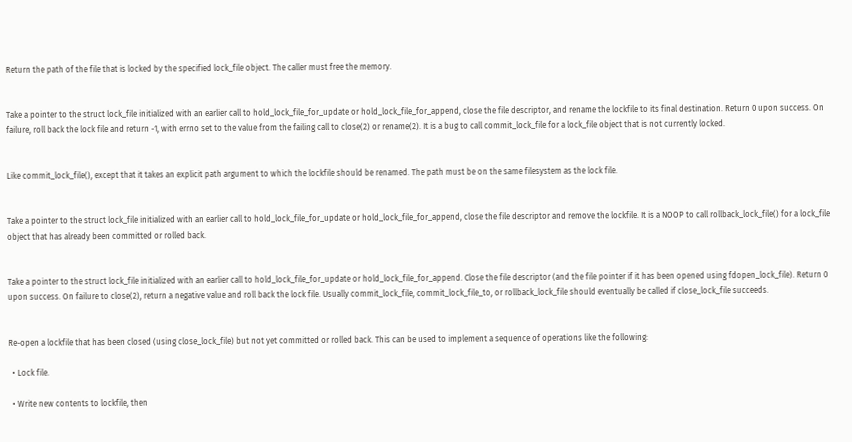Return the path of the file that is locked by the specified lock_file object. The caller must free the memory.


Take a pointer to the struct lock_file initialized with an earlier call to hold_lock_file_for_update or hold_lock_file_for_append, close the file descriptor, and rename the lockfile to its final destination. Return 0 upon success. On failure, roll back the lock file and return -1, with errno set to the value from the failing call to close(2) or rename(2). It is a bug to call commit_lock_file for a lock_file object that is not currently locked.


Like commit_lock_file(), except that it takes an explicit path argument to which the lockfile should be renamed. The path must be on the same filesystem as the lock file.


Take a pointer to the struct lock_file initialized with an earlier call to hold_lock_file_for_update or hold_lock_file_for_append, close the file descriptor and remove the lockfile. It is a NOOP to call rollback_lock_file() for a lock_file object that has already been committed or rolled back.


Take a pointer to the struct lock_file initialized with an earlier call to hold_lock_file_for_update or hold_lock_file_for_append. Close the file descriptor (and the file pointer if it has been opened using fdopen_lock_file). Return 0 upon success. On failure to close(2), return a negative value and roll back the lock file. Usually commit_lock_file, commit_lock_file_to, or rollback_lock_file should eventually be called if close_lock_file succeeds.


Re-open a lockfile that has been closed (using close_lock_file) but not yet committed or rolled back. This can be used to implement a sequence of operations like the following:

  • Lock file.

  • Write new contents to lockfile, then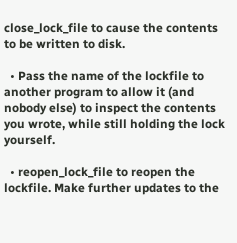close_lock_file to cause the contents to be written to disk.

  • Pass the name of the lockfile to another program to allow it (and nobody else) to inspect the contents you wrote, while still holding the lock yourself.

  • reopen_lock_file to reopen the lockfile. Make further updates to the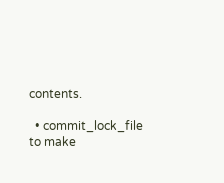contents.

  • commit_lock_file to make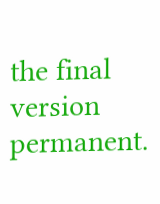the final version permanent.